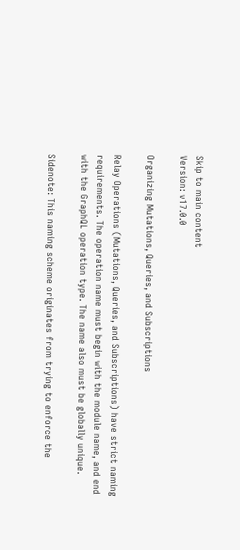Skip to main content
Version: v17.0.0

Organizing Mutations, Queries, and Subscriptions

Relay Operations (Mutations, Queries, and Subscriptions) have strict naming requirements. The operation name must begin with the module name, and end with the GraphQL operation type. The name also must be globally unique.

Sidenote: This naming scheme originates from trying to enforce the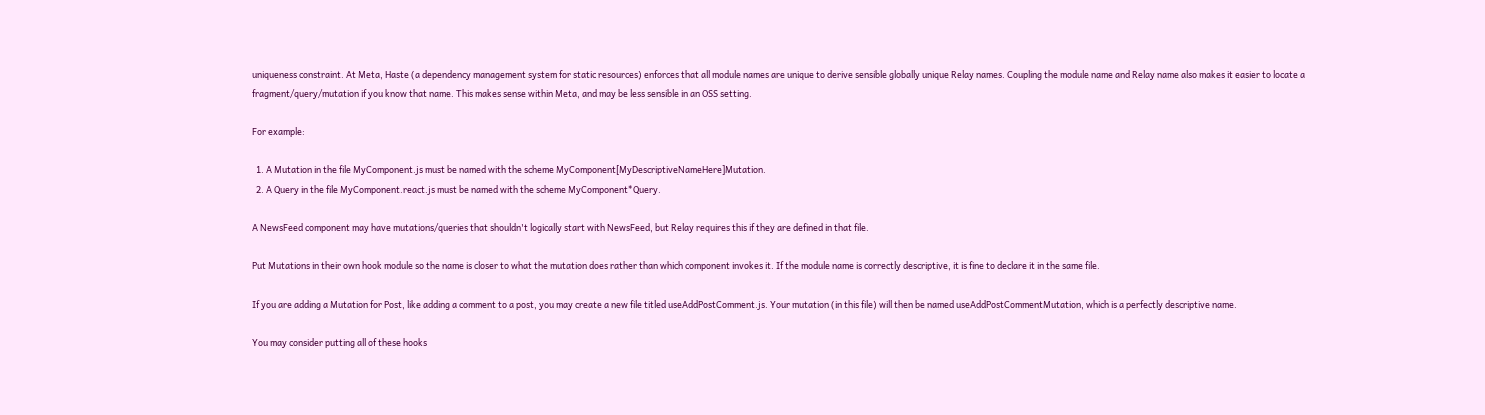uniqueness constraint. At Meta, Haste (a dependency management system for static resources) enforces that all module names are unique to derive sensible globally unique Relay names. Coupling the module name and Relay name also makes it easier to locate a fragment/query/mutation if you know that name. This makes sense within Meta, and may be less sensible in an OSS setting.

For example:

  1. A Mutation in the file MyComponent.js must be named with the scheme MyComponent[MyDescriptiveNameHere]Mutation.
  2. A Query in the file MyComponent.react.js must be named with the scheme MyComponent*Query.

A NewsFeed component may have mutations/queries that shouldn't logically start with NewsFeed, but Relay requires this if they are defined in that file.

Put Mutations in their own hook module so the name is closer to what the mutation does rather than which component invokes it. If the module name is correctly descriptive, it is fine to declare it in the same file.

If you are adding a Mutation for Post, like adding a comment to a post, you may create a new file titled useAddPostComment.js. Your mutation (in this file) will then be named useAddPostCommentMutation, which is a perfectly descriptive name.

You may consider putting all of these hooks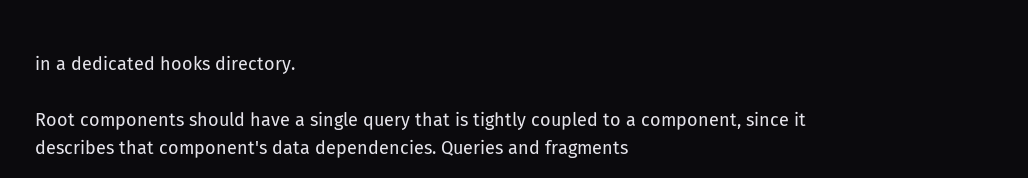in a dedicated hooks directory.

Root components should have a single query that is tightly coupled to a component, since it describes that component's data dependencies. Queries and fragments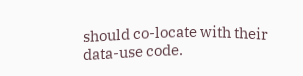should co-locate with their data-use code.